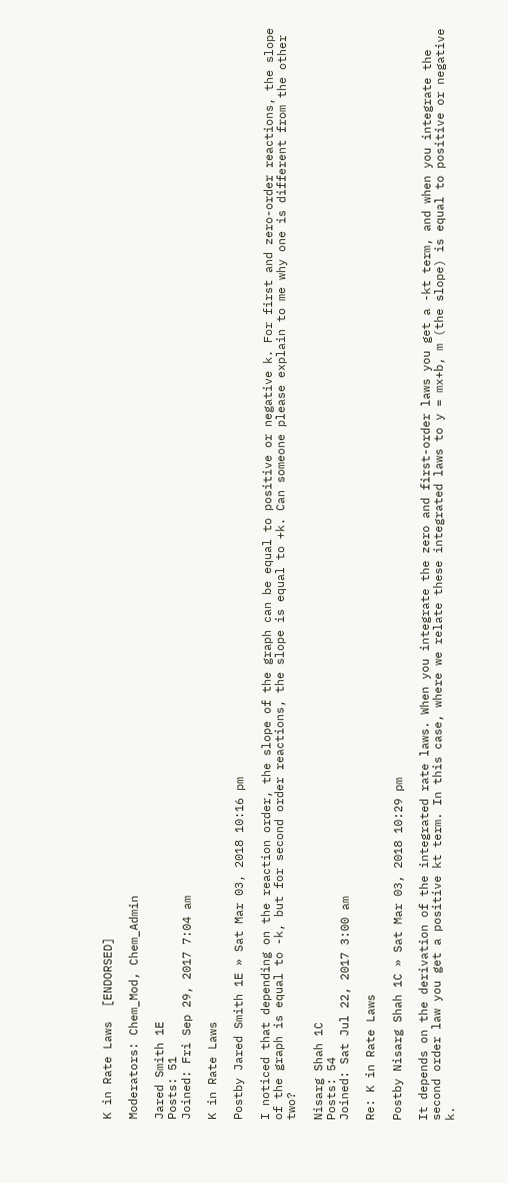K in Rate Laws  [ENDORSED]

Moderators: Chem_Mod, Chem_Admin

Jared Smith 1E
Posts: 51
Joined: Fri Sep 29, 2017 7:04 am

K in Rate Laws

Postby Jared Smith 1E » Sat Mar 03, 2018 10:16 pm

I noticed that depending on the reaction order, the slope of the graph can be equal to positive or negative k. For first and zero-order reactions, the slope of the graph is equal to -k, but for second order reactions, the slope is equal to +k. Can someone please explain to me why one is different from the other two?

Nisarg Shah 1C
Posts: 54
Joined: Sat Jul 22, 2017 3:00 am

Re: K in Rate Laws

Postby Nisarg Shah 1C » Sat Mar 03, 2018 10:29 pm

It depends on the derivation of the integrated rate laws. When you integrate the zero and first-order laws you get a -kt term, and when you integrate the second order law you get a positive kt term. In this case, where we relate these integrated laws to y = mx+b, m (the slope) is equal to positive or negative k.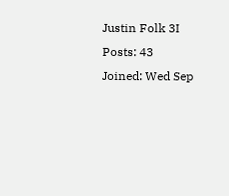Justin Folk 3I
Posts: 43
Joined: Wed Sep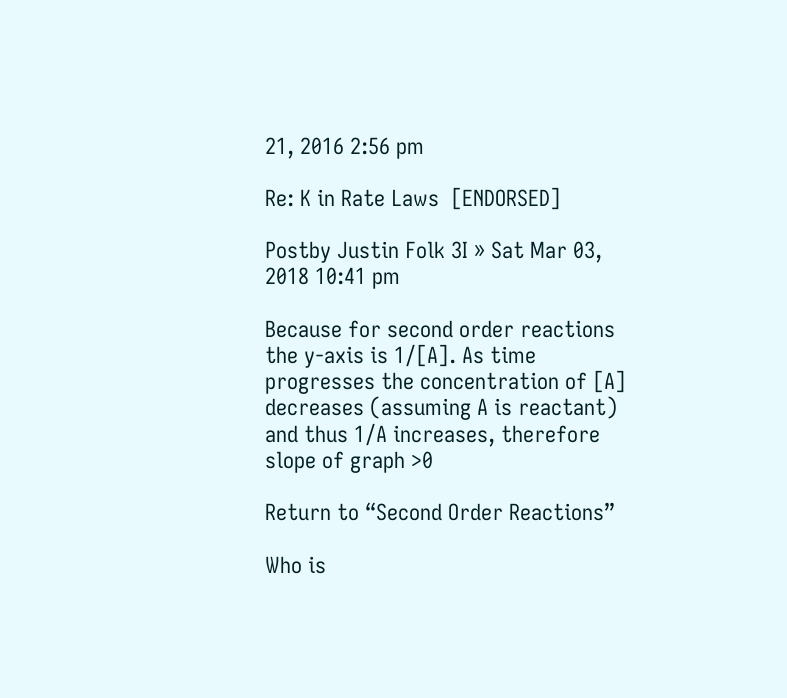21, 2016 2:56 pm

Re: K in Rate Laws  [ENDORSED]

Postby Justin Folk 3I » Sat Mar 03, 2018 10:41 pm

Because for second order reactions the y-axis is 1/[A]. As time progresses the concentration of [A] decreases (assuming A is reactant) and thus 1/A increases, therefore slope of graph >0

Return to “Second Order Reactions”

Who is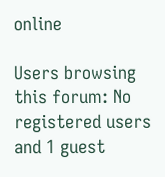online

Users browsing this forum: No registered users and 1 guest